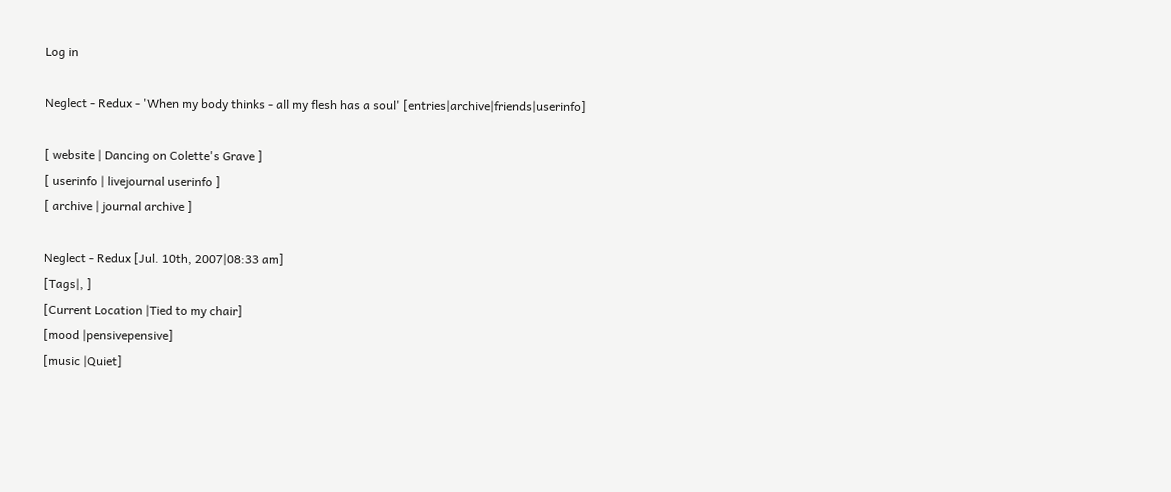Log in

Neglect - Redux - 'When my body thinks - all my flesh has a soul' [entries|archive|friends|userinfo]

[ website | Dancing on Colette's Grave ]
[ userinfo | livejournal userinfo ]
[ archive | journal archive ]

Neglect - Redux [Jul. 10th, 2007|08:33 am]
[Tags|, ]
[Current Location |Tied to my chair]
[mood |pensivepensive]
[music |Quiet]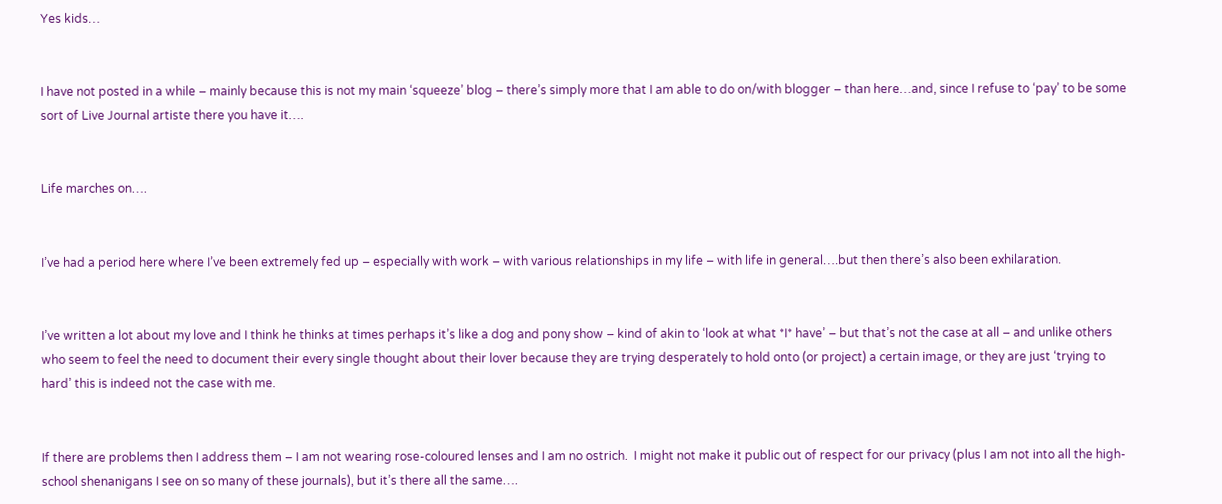Yes kids…


I have not posted in a while – mainly because this is not my main ‘squeeze’ blog – there’s simply more that I am able to do on/with blogger – than here…and, since I refuse to ‘pay’ to be some sort of Live Journal artiste there you have it….


Life marches on….


I’ve had a period here where I’ve been extremely fed up – especially with work – with various relationships in my life – with life in general….but then there’s also been exhilaration.


I’ve written a lot about my love and I think he thinks at times perhaps it’s like a dog and pony show – kind of akin to ‘look at what *I* have’ – but that’s not the case at all – and unlike others who seem to feel the need to document their every single thought about their lover because they are trying desperately to hold onto (or project) a certain image, or they are just ‘trying to hard’ this is indeed not the case with me.


If there are problems then I address them – I am not wearing rose-coloured lenses and I am no ostrich.  I might not make it public out of respect for our privacy (plus I am not into all the high-school shenanigans I see on so many of these journals), but it’s there all the same….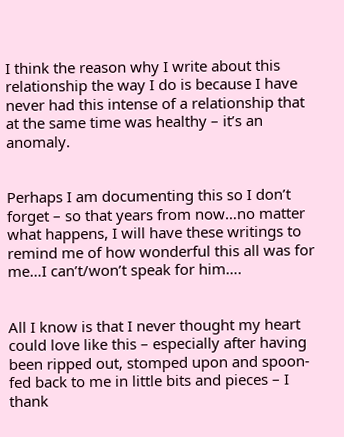I think the reason why I write about this relationship the way I do is because I have never had this intense of a relationship that at the same time was healthy – it’s an anomaly.


Perhaps I am documenting this so I don’t forget – so that years from now…no matter what happens, I will have these writings to remind me of how wonderful this all was for me…I can’t/won’t speak for him….


All I know is that I never thought my heart could love like this – especially after having been ripped out, stomped upon and spoon-fed back to me in little bits and pieces – I thank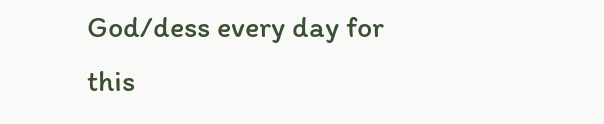God/dess every day for this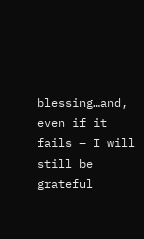blessing…and, even if it fails – I will still be grateful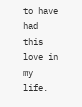to have had this love in my life.